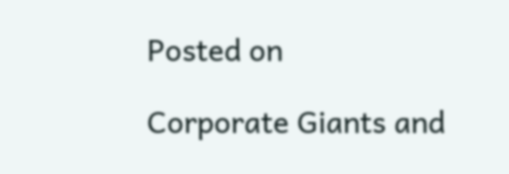Posted on

Corporate Giants and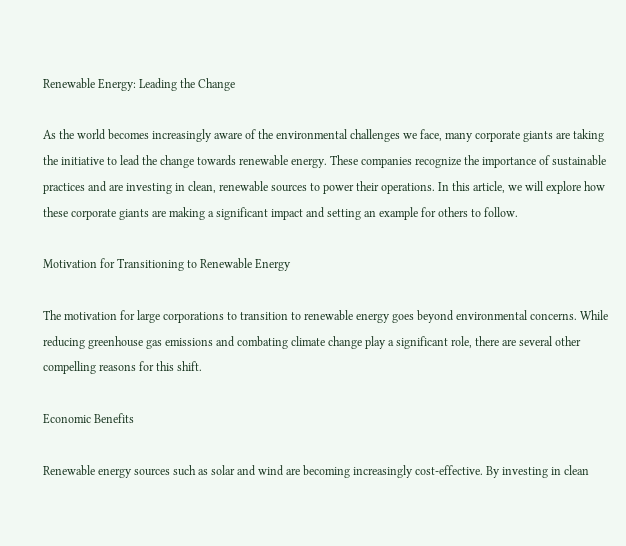Renewable Energy: Leading the Change

As the world becomes increasingly aware of the environmental challenges we face, many corporate giants are taking the initiative to lead the change towards renewable energy. These companies recognize the importance of sustainable practices and are investing in clean, renewable sources to power their operations. In this article, we will explore how these corporate giants are making a significant impact and setting an example for others to follow.

Motivation for Transitioning to Renewable Energy

The motivation for large corporations to transition to renewable energy goes beyond environmental concerns. While reducing greenhouse gas emissions and combating climate change play a significant role, there are several other compelling reasons for this shift.

Economic Benefits

Renewable energy sources such as solar and wind are becoming increasingly cost-effective. By investing in clean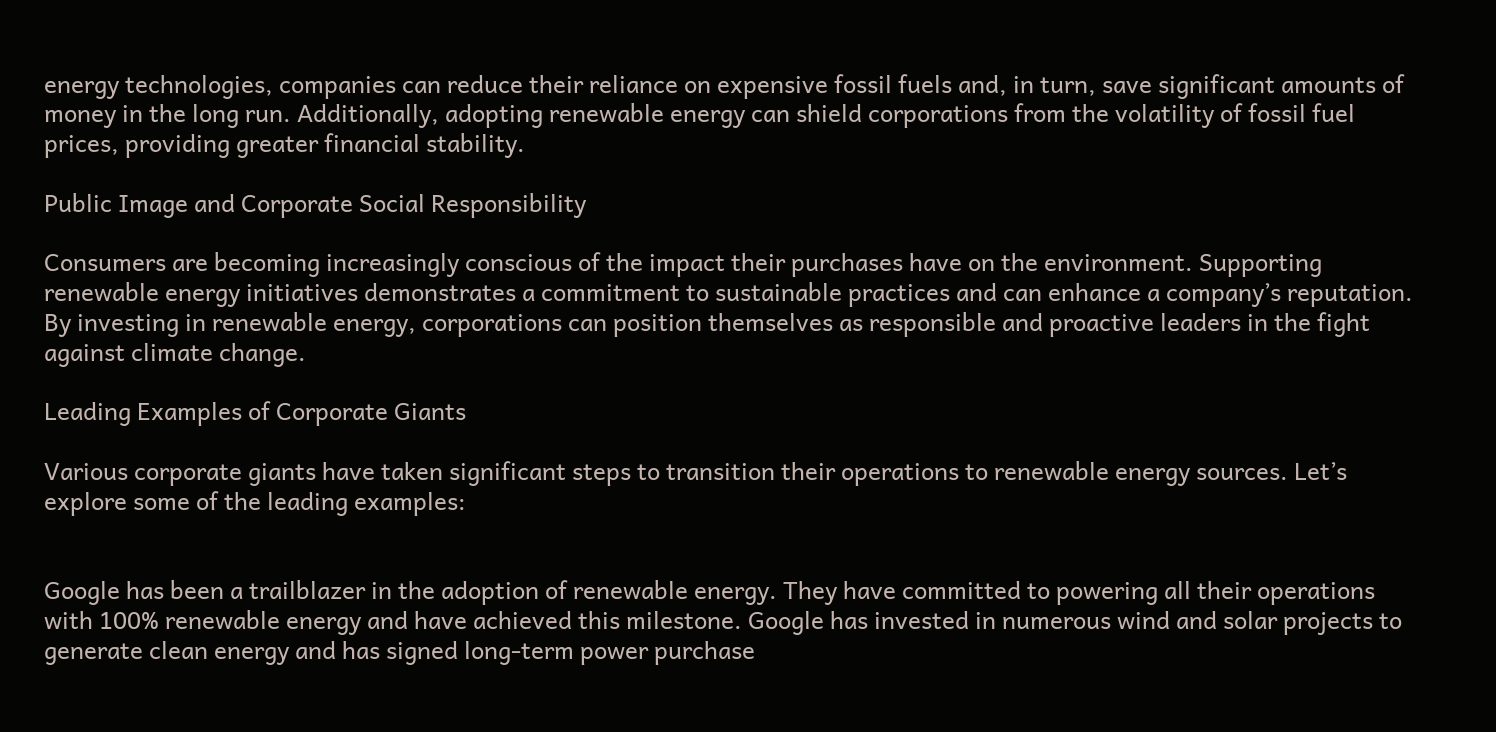energy technologies, companies can reduce their reliance on expensive fossil fuels and, in turn, save significant amounts of money in the long run. Additionally, adopting renewable energy can shield corporations from the volatility of fossil fuel prices, providing greater financial stability.

Public Image and Corporate Social Responsibility

Consumers are becoming increasingly conscious of the impact their purchases have on the environment. Supporting renewable energy initiatives demonstrates a commitment to sustainable practices and can enhance a company’s reputation. By investing in renewable energy, corporations can position themselves as responsible and proactive leaders in the fight against climate change.

Leading Examples of Corporate Giants

Various corporate giants have taken significant steps to transition their operations to renewable energy sources. Let’s explore some of the leading examples:


Google has been a trailblazer in the adoption of renewable energy. They have committed to powering all their operations with 100% renewable energy and have achieved this milestone. Google has invested in numerous wind and solar projects to generate clean energy and has signed long-term power purchase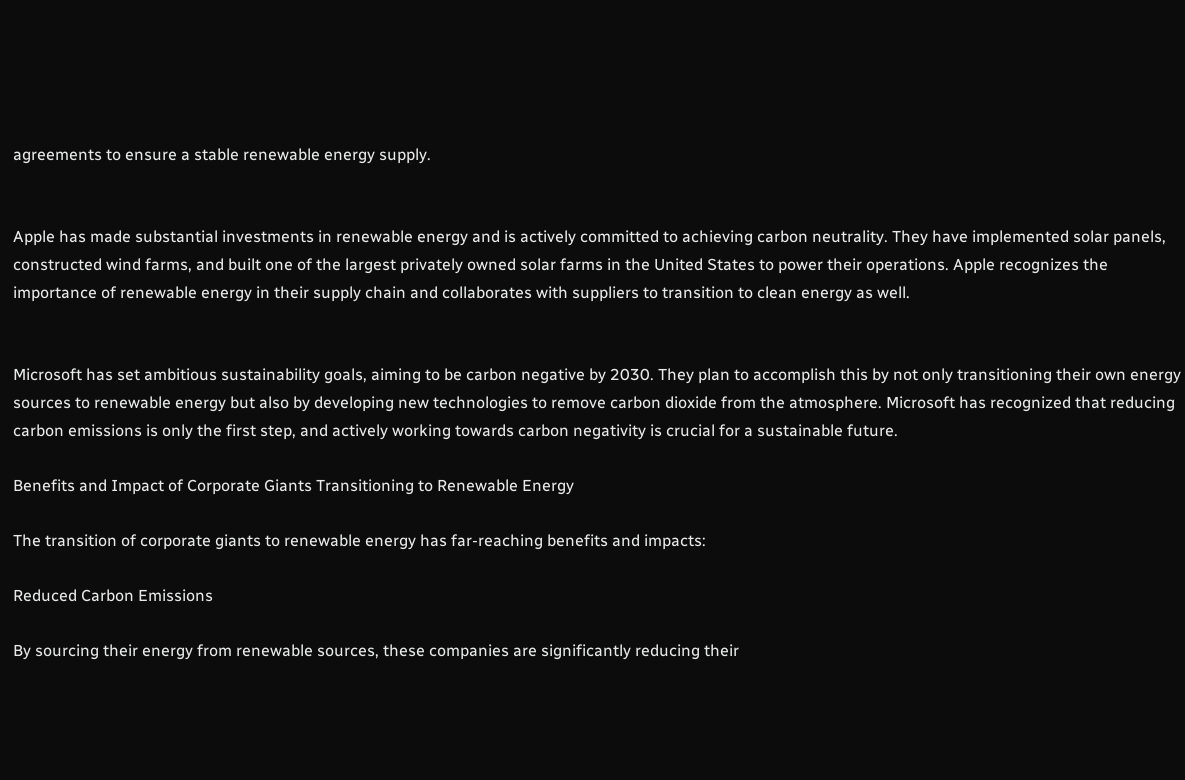agreements to ensure a stable renewable energy supply.


Apple has made substantial investments in renewable energy and is actively committed to achieving carbon neutrality. They have implemented solar panels, constructed wind farms, and built one of the largest privately owned solar farms in the United States to power their operations. Apple recognizes the importance of renewable energy in their supply chain and collaborates with suppliers to transition to clean energy as well.


Microsoft has set ambitious sustainability goals, aiming to be carbon negative by 2030. They plan to accomplish this by not only transitioning their own energy sources to renewable energy but also by developing new technologies to remove carbon dioxide from the atmosphere. Microsoft has recognized that reducing carbon emissions is only the first step, and actively working towards carbon negativity is crucial for a sustainable future.

Benefits and Impact of Corporate Giants Transitioning to Renewable Energy

The transition of corporate giants to renewable energy has far-reaching benefits and impacts:

Reduced Carbon Emissions

By sourcing their energy from renewable sources, these companies are significantly reducing their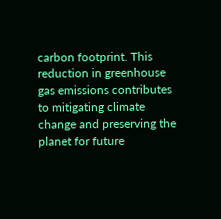carbon footprint. This reduction in greenhouse gas emissions contributes to mitigating climate change and preserving the planet for future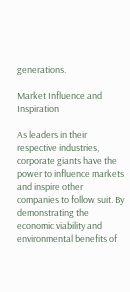generations.

Market Influence and Inspiration

As leaders in their respective industries, corporate giants have the power to influence markets and inspire other companies to follow suit. By demonstrating the economic viability and environmental benefits of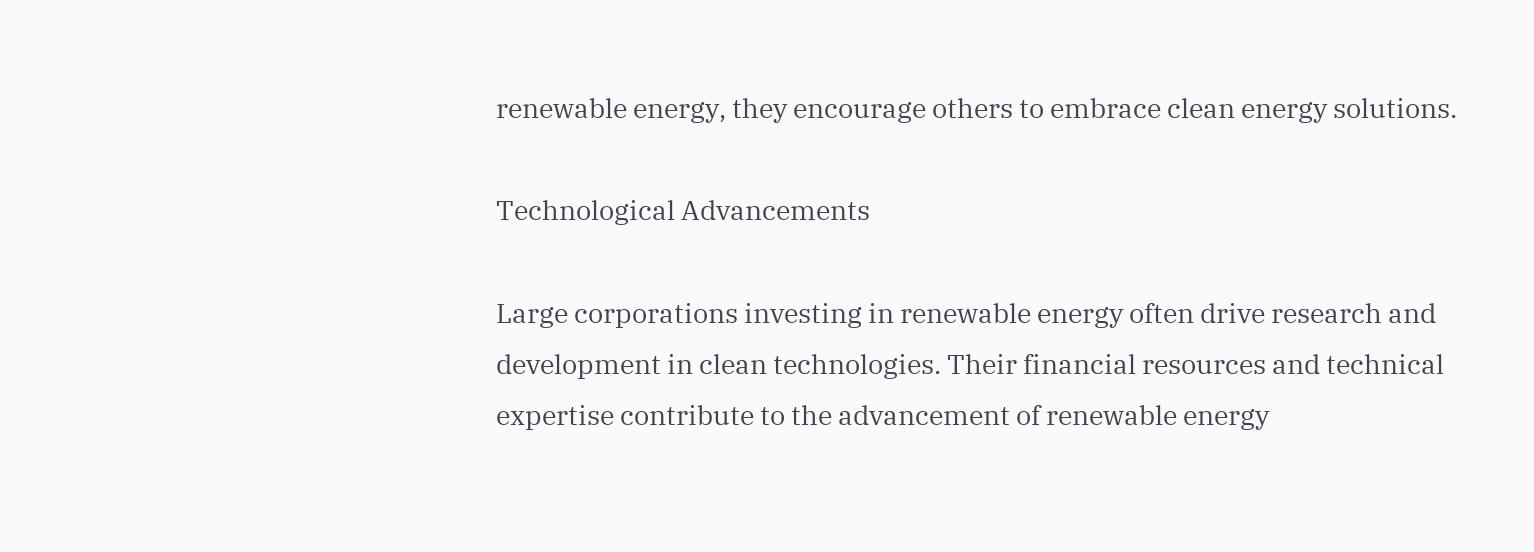renewable energy, they encourage others to embrace clean energy solutions.

Technological Advancements

Large corporations investing in renewable energy often drive research and development in clean technologies. Their financial resources and technical expertise contribute to the advancement of renewable energy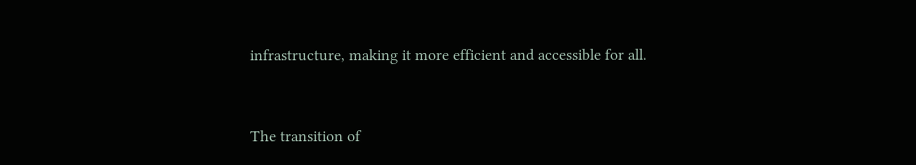infrastructure, making it more efficient and accessible for all.


The transition of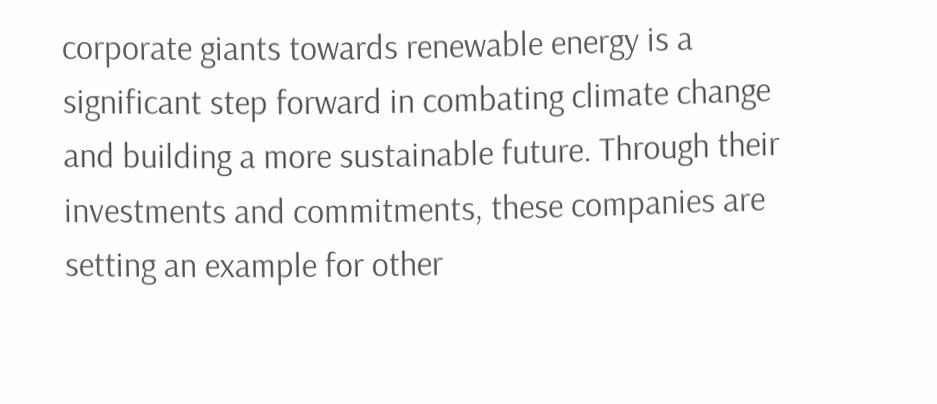corporate giants towards renewable energy is a significant step forward in combating climate change and building a more sustainable future. Through their investments and commitments, these companies are setting an example for other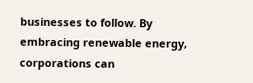businesses to follow. By embracing renewable energy, corporations can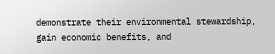demonstrate their environmental stewardship, gain economic benefits, and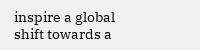inspire a global shift towards a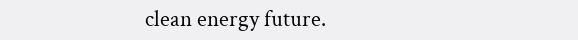clean energy future.